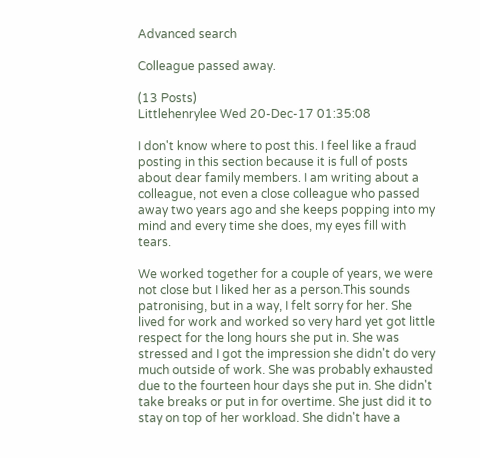Advanced search

Colleague passed away.

(13 Posts)
Littlehenrylee Wed 20-Dec-17 01:35:08

I don't know where to post this. I feel like a fraud posting in this section because it is full of posts about dear family members. I am writing about a colleague, not even a close colleague who passed away two years ago and she keeps popping into my mind and every time she does, my eyes fill with tears.

We worked together for a couple of years, we were not close but I liked her as a person.This sounds patronising, but in a way, I felt sorry for her. She lived for work and worked so very hard yet got little respect for the long hours she put in. She was stressed and I got the impression she didn't do very much outside of work. She was probably exhausted due to the fourteen hour days she put in. She didn't take breaks or put in for overtime. She just did it to stay on top of her workload. She didn't have a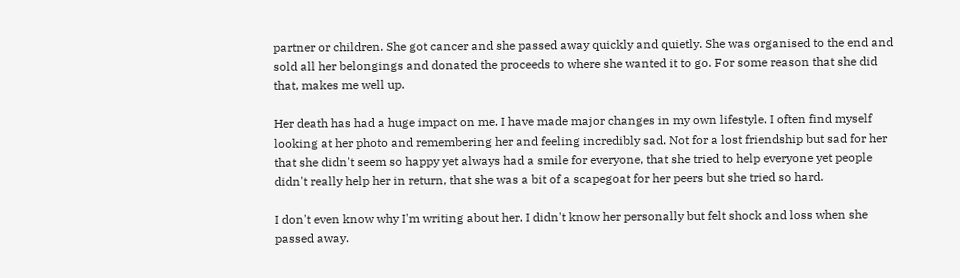partner or children. She got cancer and she passed away quickly and quietly. She was organised to the end and sold all her belongings and donated the proceeds to where she wanted it to go. For some reason that she did that, makes me well up.

Her death has had a huge impact on me. I have made major changes in my own lifestyle. I often find myself looking at her photo and remembering her and feeling incredibly sad. Not for a lost friendship but sad for her that she didn't seem so happy yet always had a smile for everyone, that she tried to help everyone yet people didn't really help her in return, that she was a bit of a scapegoat for her peers but she tried so hard.

I don't even know why I'm writing about her. I didn't know her personally but felt shock and loss when she passed away.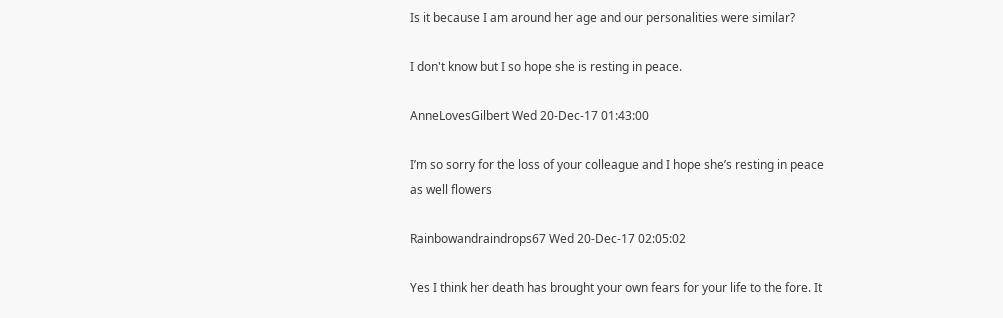Is it because I am around her age and our personalities were similar?

I don't know but I so hope she is resting in peace.

AnneLovesGilbert Wed 20-Dec-17 01:43:00

I’m so sorry for the loss of your colleague and I hope she’s resting in peace as well flowers

Rainbowandraindrops67 Wed 20-Dec-17 02:05:02

Yes I think her death has brought your own fears for your life to the fore. It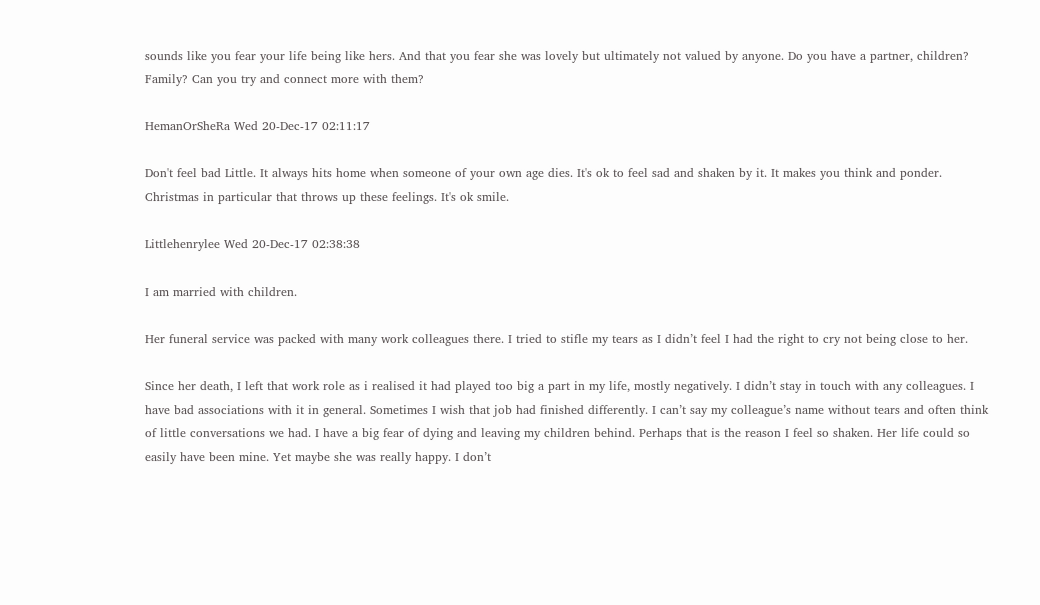sounds like you fear your life being like hers. And that you fear she was lovely but ultimately not valued by anyone. Do you have a partner, children? Family? Can you try and connect more with them?

HemanOrSheRa Wed 20-Dec-17 02:11:17

Don't feel bad Little. It always hits home when someone of your own age dies. It's ok to feel sad and shaken by it. It makes you think and ponder. Christmas in particular that throws up these feelings. It's ok smile.

Littlehenrylee Wed 20-Dec-17 02:38:38

I am married with children.

Her funeral service was packed with many work colleagues there. I tried to stifle my tears as I didn’t feel I had the right to cry not being close to her.

Since her death, I left that work role as i realised it had played too big a part in my life, mostly negatively. I didn’t stay in touch with any colleagues. I have bad associations with it in general. Sometimes I wish that job had finished differently. I can’t say my colleague’s name without tears and often think of little conversations we had. I have a big fear of dying and leaving my children behind. Perhaps that is the reason I feel so shaken. Her life could so easily have been mine. Yet maybe she was really happy. I don’t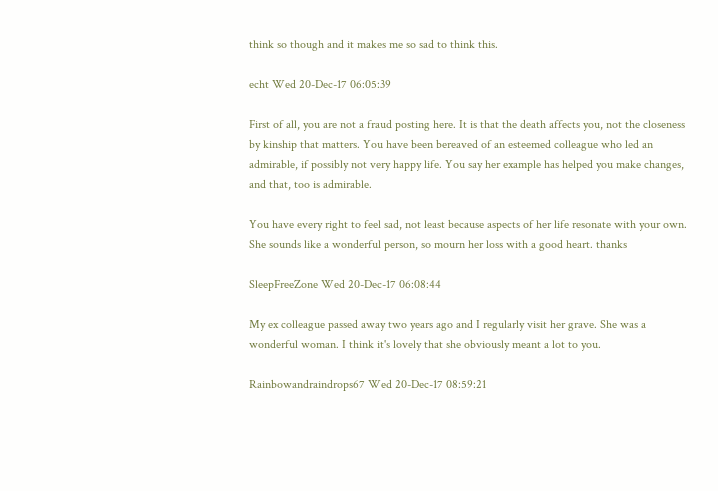think so though and it makes me so sad to think this.

echt Wed 20-Dec-17 06:05:39

First of all, you are not a fraud posting here. It is that the death affects you, not the closeness by kinship that matters. You have been bereaved of an esteemed colleague who led an admirable, if possibly not very happy life. You say her example has helped you make changes, and that, too is admirable.

You have every right to feel sad, not least because aspects of her life resonate with your own. She sounds like a wonderful person, so mourn her loss with a good heart. thanks

SleepFreeZone Wed 20-Dec-17 06:08:44

My ex colleague passed away two years ago and I regularly visit her grave. She was a wonderful woman. I think it's lovely that she obviously meant a lot to you.

Rainbowandraindrops67 Wed 20-Dec-17 08:59:21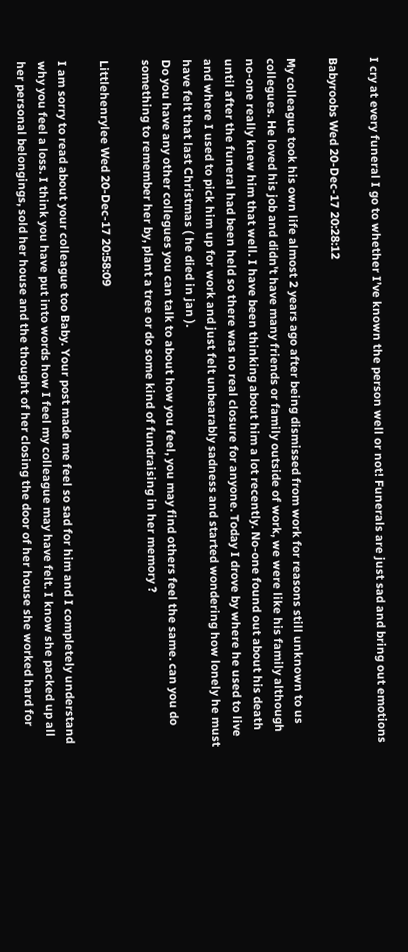I cry at every funeral I go to whether I’ve known the person well or not! Funerals are just sad and bring out emotions

Babyroobs Wed 20-Dec-17 20:28:12

My colleague took his own life almost 2 years ago after being dismissed from work for reasons still unknown to us collegues. He loved his job and didn't have many friends or family outside of work, we were like his family although no-one really knew him that well. I have been thinking about him a lot recently. No-one found out about his death until after the funeral had been held so there was no real closure for anyone. Today I drove by where he used to live and where I used to pick him up for work and just felt unbearably sadness and started wondering how lonely he must have felt that last Christmas ( he died in jan ).
Do you have any other collegues you can talk to about how you feel, you may find others feel the same. can you do something to remember her by, plant a tree or do some kind of fundraising in her memory ?

Littlehenrylee Wed 20-Dec-17 20:58:09

I am sorry to read about your colleague too Baby. Your post made me feel so sad for him and I completely understand why you feel a loss. I think you have put into words how I feel my colleague may have felt. I know she packed up all her personal belongings, sold her house and the thought of her closing the door of her house she worked hard for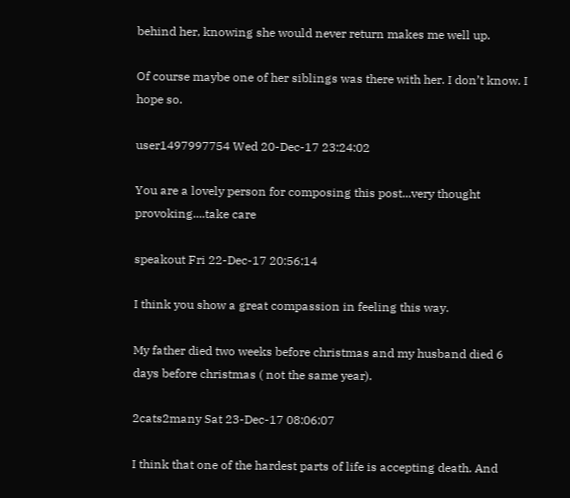behind her, knowing she would never return makes me well up.

Of course maybe one of her siblings was there with her. I don’t know. I hope so.

user1497997754 Wed 20-Dec-17 23:24:02

You are a lovely person for composing this post...very thought provoking....take care

speakout Fri 22-Dec-17 20:56:14

I think you show a great compassion in feeling this way.

My father died two weeks before christmas and my husband died 6 days before christmas ( not the same year).

2cats2many Sat 23-Dec-17 08:06:07

I think that one of the hardest parts of life is accepting death. And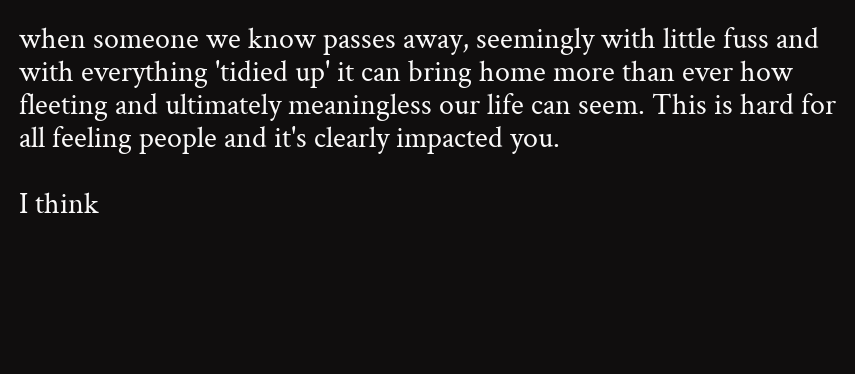when someone we know passes away, seemingly with little fuss and with everything 'tidied up' it can bring home more than ever how fleeting and ultimately meaningless our life can seem. This is hard for all feeling people and it's clearly impacted you.

I think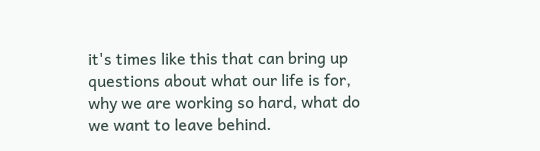it's times like this that can bring up questions about what our life is for, why we are working so hard, what do we want to leave behind.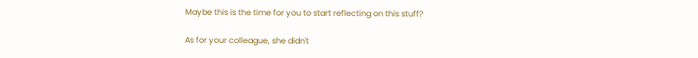Maybe this is the time for you to start reflecting on this stuff?

As for your colleague, she didn't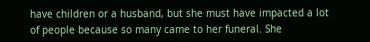have children or a husband, but she must have impacted a lot of people because so many came to her funeral. She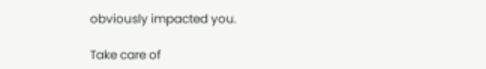obviously impacted you.

Take care of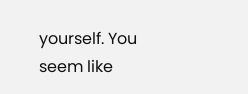yourself. You seem like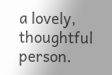a lovely, thoughtful person.